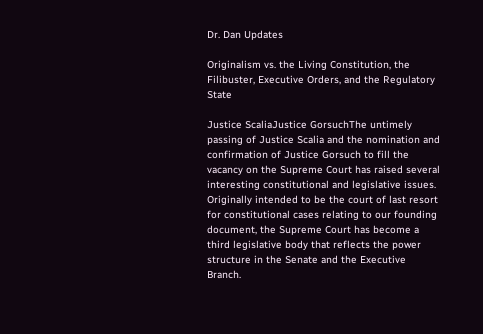Dr. Dan Updates

Originalism vs. the Living Constitution, the Filibuster, Executive Orders, and the Regulatory State

Justice ScaliaJustice GorsuchThe untimely passing of Justice Scalia and the nomination and confirmation of Justice Gorsuch to fill the vacancy on the Supreme Court has raised several interesting constitutional and legislative issues.  Originally intended to be the court of last resort for constitutional cases relating to our founding document, the Supreme Court has become a third legislative body that reflects the power structure in the Senate and the Executive Branch.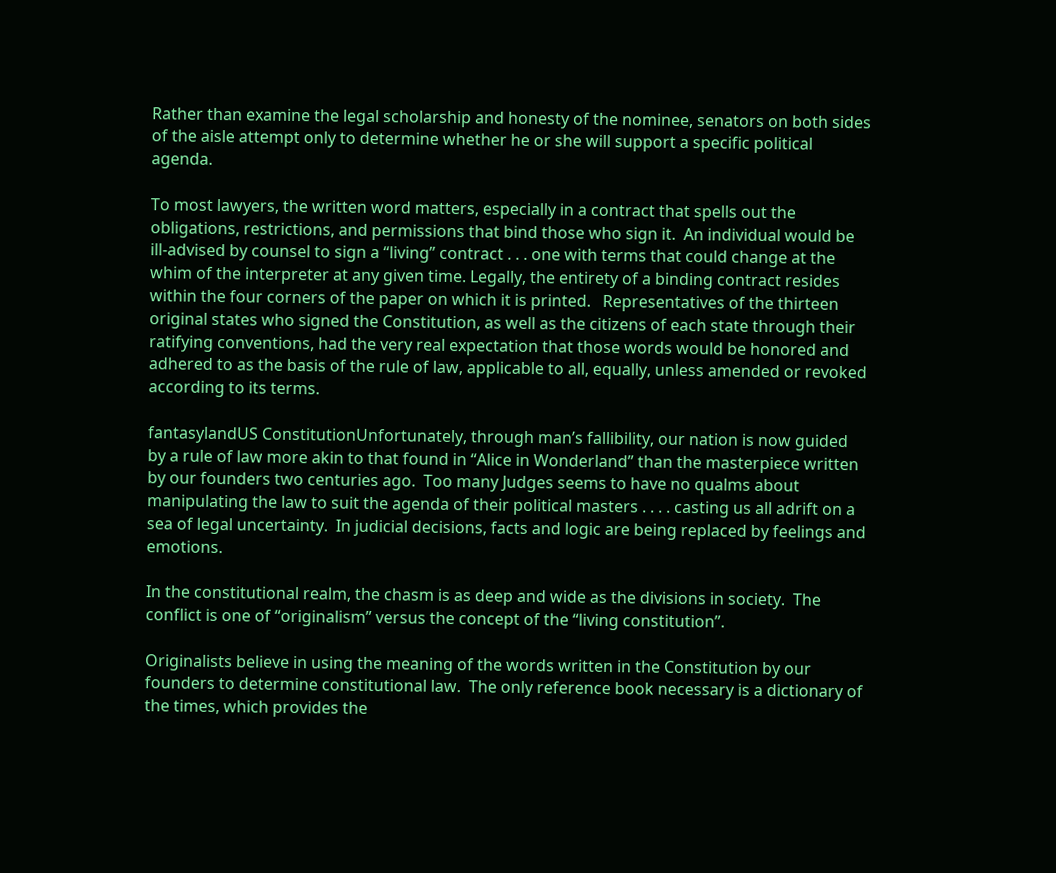Rather than examine the legal scholarship and honesty of the nominee, senators on both sides of the aisle attempt only to determine whether he or she will support a specific political agenda.

To most lawyers, the written word matters, especially in a contract that spells out the obligations, restrictions, and permissions that bind those who sign it.  An individual would be ill-advised by counsel to sign a “living” contract . . . one with terms that could change at the whim of the interpreter at any given time. Legally, the entirety of a binding contract resides within the four corners of the paper on which it is printed.   Representatives of the thirteen original states who signed the Constitution, as well as the citizens of each state through their ratifying conventions, had the very real expectation that those words would be honored and adhered to as the basis of the rule of law, applicable to all, equally, unless amended or revoked according to its terms.

fantasylandUS ConstitutionUnfortunately, through man’s fallibility, our nation is now guided by a rule of law more akin to that found in “Alice in Wonderland” than the masterpiece written by our founders two centuries ago.  Too many Judges seems to have no qualms about manipulating the law to suit the agenda of their political masters . . . . casting us all adrift on a sea of legal uncertainty.  In judicial decisions, facts and logic are being replaced by feelings and emotions.

In the constitutional realm, the chasm is as deep and wide as the divisions in society.  The conflict is one of “originalism” versus the concept of the “living constitution”.

Originalists believe in using the meaning of the words written in the Constitution by our founders to determine constitutional law.  The only reference book necessary is a dictionary of the times, which provides the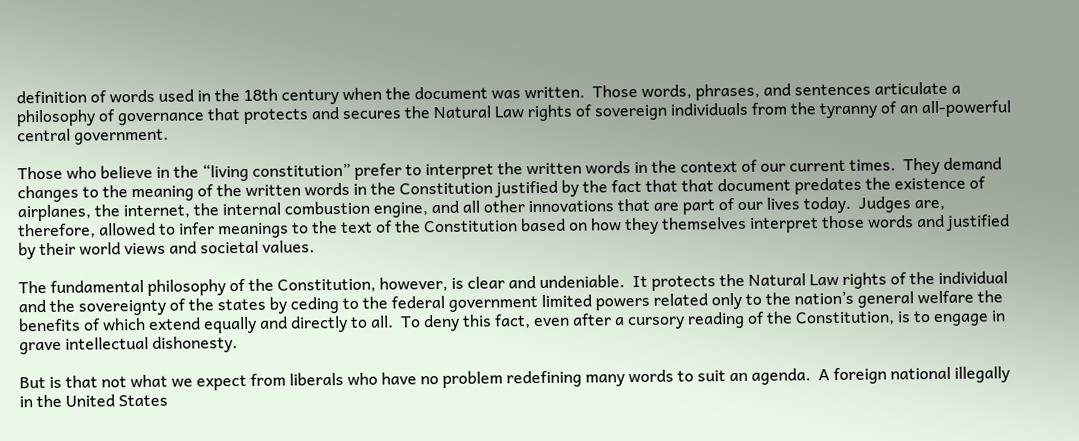definition of words used in the 18th century when the document was written.  Those words, phrases, and sentences articulate a philosophy of governance that protects and secures the Natural Law rights of sovereign individuals from the tyranny of an all-powerful central government.

Those who believe in the “living constitution” prefer to interpret the written words in the context of our current times.  They demand changes to the meaning of the written words in the Constitution justified by the fact that that document predates the existence of airplanes, the internet, the internal combustion engine, and all other innovations that are part of our lives today.  Judges are, therefore, allowed to infer meanings to the text of the Constitution based on how they themselves interpret those words and justified by their world views and societal values.

The fundamental philosophy of the Constitution, however, is clear and undeniable.  It protects the Natural Law rights of the individual and the sovereignty of the states by ceding to the federal government limited powers related only to the nation’s general welfare the benefits of which extend equally and directly to all.  To deny this fact, even after a cursory reading of the Constitution, is to engage in grave intellectual dishonesty.

But is that not what we expect from liberals who have no problem redefining many words to suit an agenda.  A foreign national illegally in the United States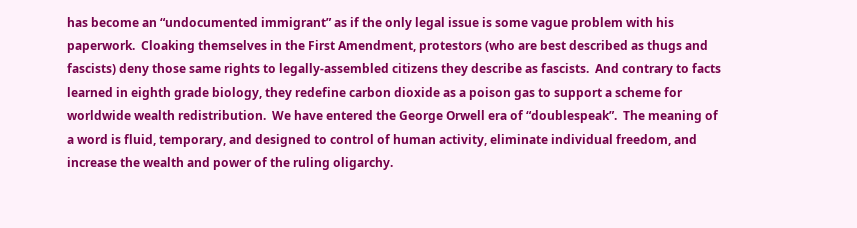has become an “undocumented immigrant” as if the only legal issue is some vague problem with his paperwork.  Cloaking themselves in the First Amendment, protestors (who are best described as thugs and fascists) deny those same rights to legally-assembled citizens they describe as fascists.  And contrary to facts learned in eighth grade biology, they redefine carbon dioxide as a poison gas to support a scheme for worldwide wealth redistribution.  We have entered the George Orwell era of “doublespeak”.  The meaning of a word is fluid, temporary, and designed to control of human activity, eliminate individual freedom, and increase the wealth and power of the ruling oligarchy.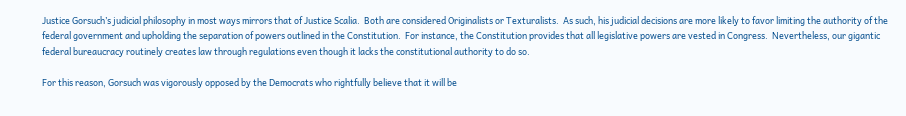Justice Gorsuch’s judicial philosophy in most ways mirrors that of Justice Scalia.  Both are considered Originalists or Texturalists.  As such, his judicial decisions are more likely to favor limiting the authority of the federal government and upholding the separation of powers outlined in the Constitution.  For instance, the Constitution provides that all legislative powers are vested in Congress.  Nevertheless, our gigantic federal bureaucracy routinely creates law through regulations even though it lacks the constitutional authority to do so.

For this reason, Gorsuch was vigorously opposed by the Democrats who rightfully believe that it will be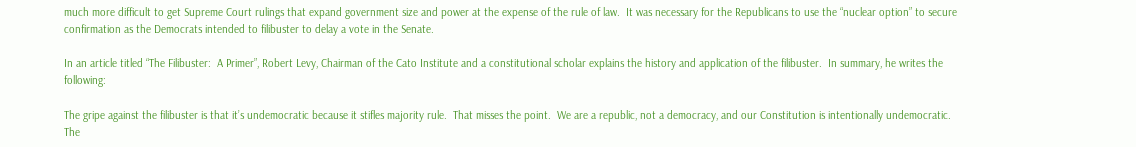much more difficult to get Supreme Court rulings that expand government size and power at the expense of the rule of law.  It was necessary for the Republicans to use the “nuclear option” to secure  confirmation as the Democrats intended to filibuster to delay a vote in the Senate.

In an article titled “The Filibuster:  A Primer”, Robert Levy, Chairman of the Cato Institute and a constitutional scholar explains the history and application of the filibuster.  In summary, he writes the following:

The gripe against the filibuster is that it’s undemocratic because it stifles majority rule.  That misses the point.  We are a republic, not a democracy, and our Constitution is intentionally undemocratic.  The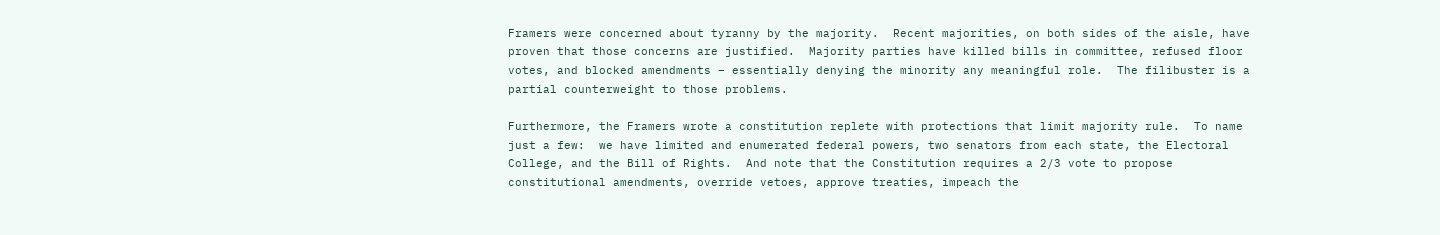Framers were concerned about tyranny by the majority.  Recent majorities, on both sides of the aisle, have proven that those concerns are justified.  Majority parties have killed bills in committee, refused floor votes, and blocked amendments – essentially denying the minority any meaningful role.  The filibuster is a partial counterweight to those problems.

Furthermore, the Framers wrote a constitution replete with protections that limit majority rule.  To name just a few:  we have limited and enumerated federal powers, two senators from each state, the Electoral College, and the Bill of Rights.  And note that the Constitution requires a 2/3 vote to propose constitutional amendments, override vetoes, approve treaties, impeach the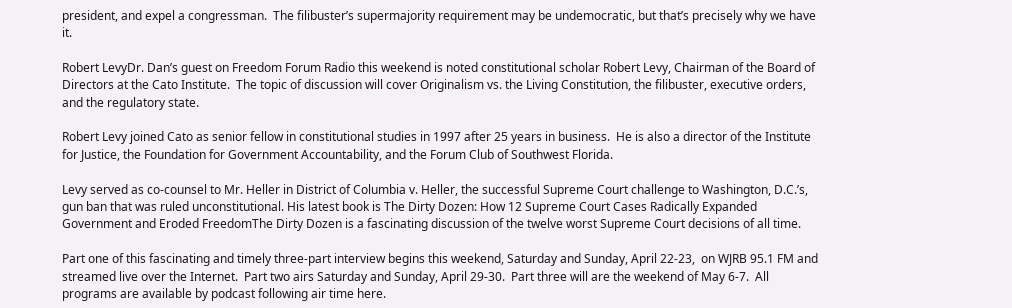president, and expel a congressman.  The filibuster’s supermajority requirement may be undemocratic, but that’s precisely why we have it.

Robert LevyDr. Dan’s guest on Freedom Forum Radio this weekend is noted constitutional scholar Robert Levy, Chairman of the Board of Directors at the Cato Institute.  The topic of discussion will cover Originalism vs. the Living Constitution, the filibuster, executive orders, and the regulatory state.

Robert Levy joined Cato as senior fellow in constitutional studies in 1997 after 25 years in business.  He is also a director of the Institute for Justice, the Foundation for Government Accountability, and the Forum Club of Southwest Florida.

Levy served as co-counsel to Mr. Heller in District of Columbia v. Heller, the successful Supreme Court challenge to Washington, D.C.’s, gun ban that was ruled unconstitutional. His latest book is The Dirty Dozen: How 12 Supreme Court Cases Radically Expanded Government and Eroded FreedomThe Dirty Dozen is a fascinating discussion of the twelve worst Supreme Court decisions of all time.

Part one of this fascinating and timely three-part interview begins this weekend, Saturday and Sunday, April 22-23,  on WJRB 95.1 FM and streamed live over the Internet.  Part two airs Saturday and Sunday, April 29-30.  Part three will are the weekend of May 6-7.  All programs are available by podcast following air time here.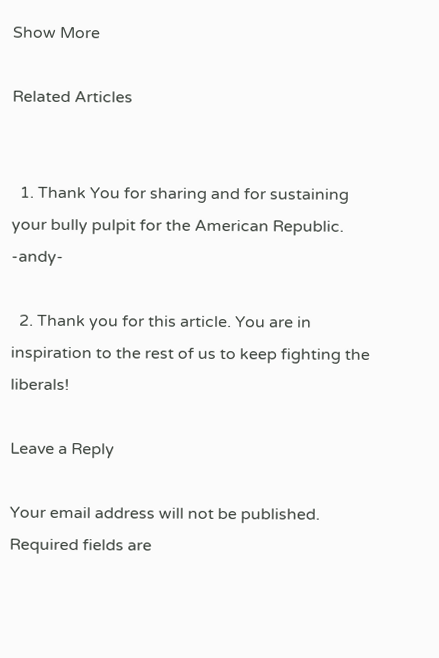Show More

Related Articles


  1. Thank You for sharing and for sustaining your bully pulpit for the American Republic. -andy-

  2. Thank you for this article. You are in inspiration to the rest of us to keep fighting the liberals!

Leave a Reply

Your email address will not be published. Required fields are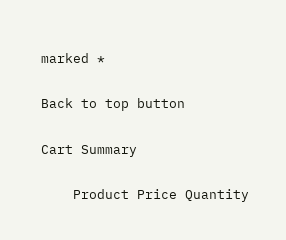marked *

Back to top button

Cart Summary

    Product Price Quantity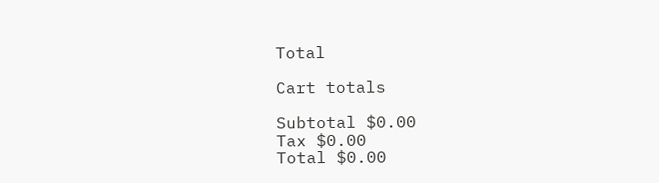Total

Cart totals

Subtotal $0.00
Tax $0.00
Total $0.00